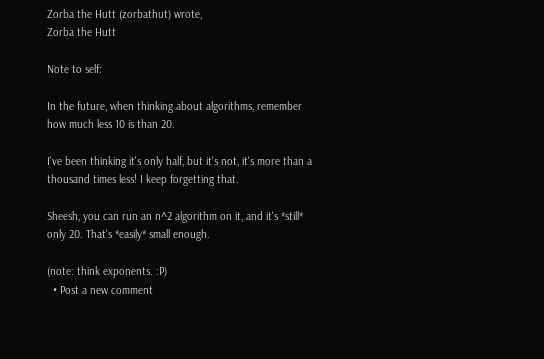Zorba the Hutt (zorbathut) wrote,
Zorba the Hutt

Note to self:

In the future, when thinking about algorithms, remember how much less 10 is than 20.

I've been thinking it's only half, but it's not, it's more than a thousand times less! I keep forgetting that.

Sheesh, you can run an n^2 algorithm on it, and it's *still* only 20. That's *easily* small enough.

(note: think exponents. :P)
  • Post a new comment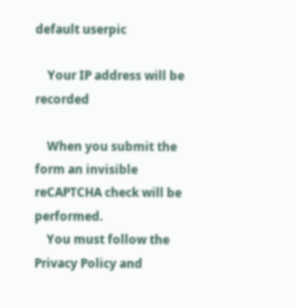default userpic

    Your IP address will be recorded

    When you submit the form an invisible reCAPTCHA check will be performed.
    You must follow the Privacy Policy and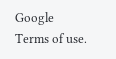Google Terms of use.